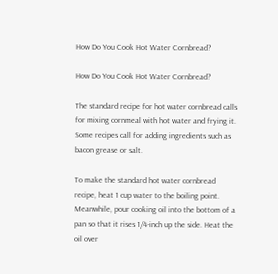How Do You Cook Hot Water Cornbread?

How Do You Cook Hot Water Cornbread?

The standard recipe for hot water cornbread calls for mixing cornmeal with hot water and frying it. Some recipes call for adding ingredients such as bacon grease or salt.

To make the standard hot water cornbread recipe, heat 1 cup water to the boiling point. Meanwhile, pour cooking oil into the bottom of a pan so that it rises 1/4-inch up the side. Heat the oil over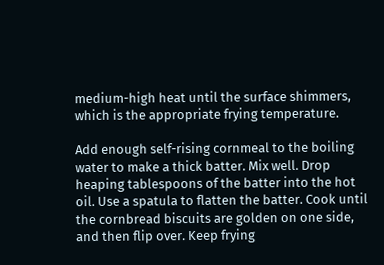medium-high heat until the surface shimmers, which is the appropriate frying temperature.

Add enough self-rising cornmeal to the boiling water to make a thick batter. Mix well. Drop heaping tablespoons of the batter into the hot oil. Use a spatula to flatten the batter. Cook until the cornbread biscuits are golden on one side, and then flip over. Keep frying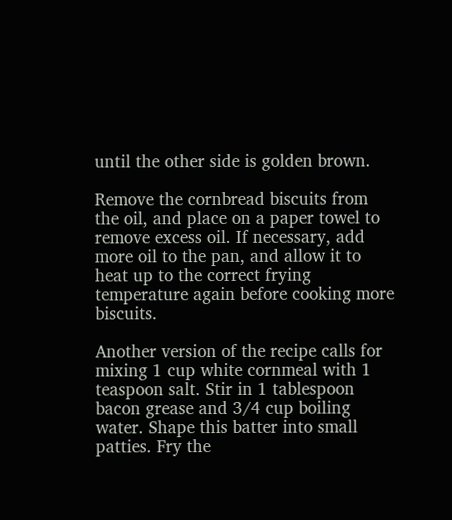until the other side is golden brown.

Remove the cornbread biscuits from the oil, and place on a paper towel to remove excess oil. If necessary, add more oil to the pan, and allow it to heat up to the correct frying temperature again before cooking more biscuits.

Another version of the recipe calls for mixing 1 cup white cornmeal with 1 teaspoon salt. Stir in 1 tablespoon bacon grease and 3/4 cup boiling water. Shape this batter into small patties. Fry the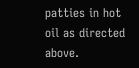patties in hot oil as directed above.